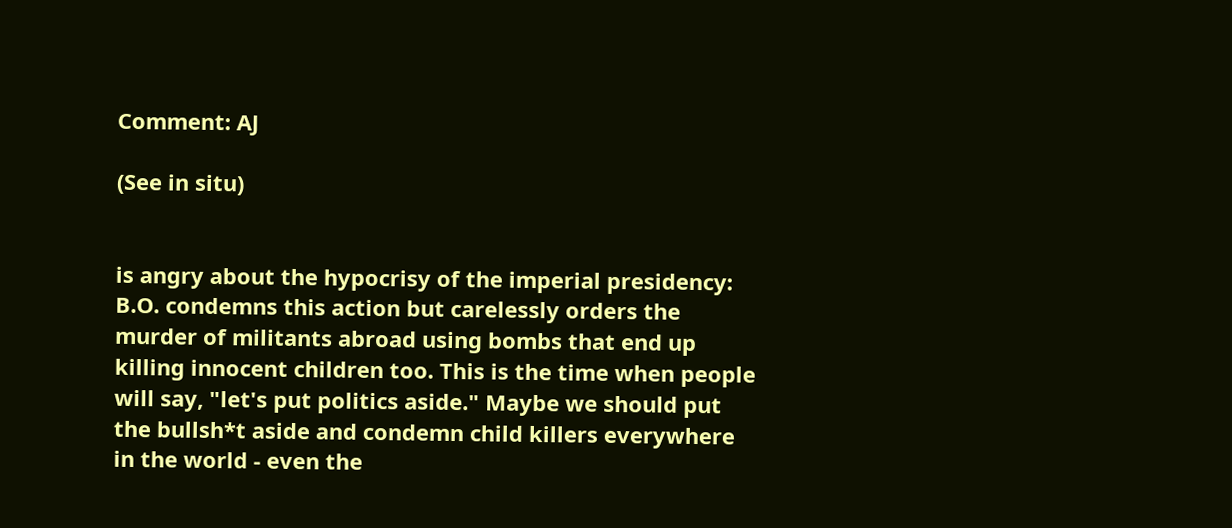Comment: AJ

(See in situ)


is angry about the hypocrisy of the imperial presidency: B.O. condemns this action but carelessly orders the murder of militants abroad using bombs that end up killing innocent children too. This is the time when people will say, "let's put politics aside." Maybe we should put the bullsh*t aside and condemn child killers everywhere in the world - even the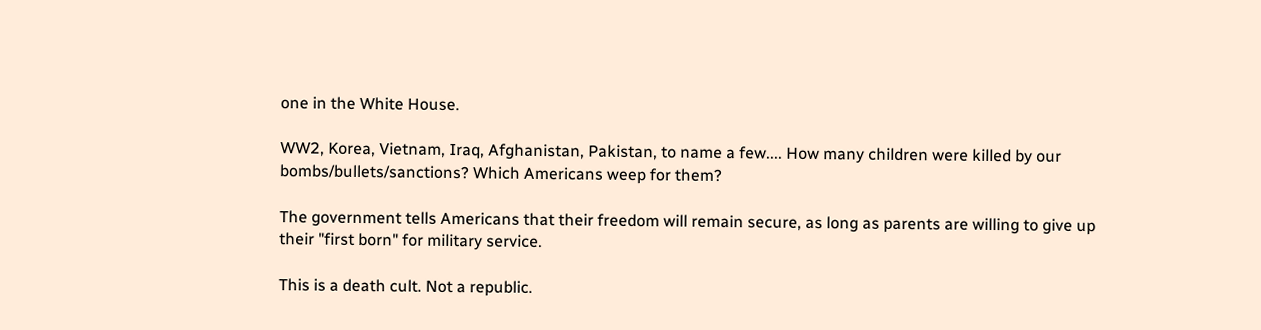one in the White House.

WW2, Korea, Vietnam, Iraq, Afghanistan, Pakistan, to name a few.... How many children were killed by our bombs/bullets/sanctions? Which Americans weep for them?

The government tells Americans that their freedom will remain secure, as long as parents are willing to give up their "first born" for military service.

This is a death cult. Not a republic.